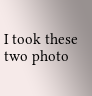I took these two photo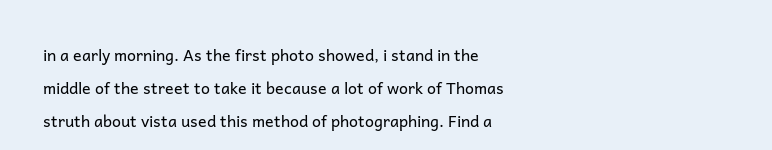in a early morning. As the first photo showed, i stand in the middle of the street to take it because a lot of work of Thomas struth about vista used this method of photographing. Find a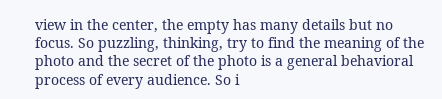view in the center, the empty has many details but no focus. So puzzling, thinking, try to find the meaning of the photo and the secret of the photo is a general behavioral process of every audience. So i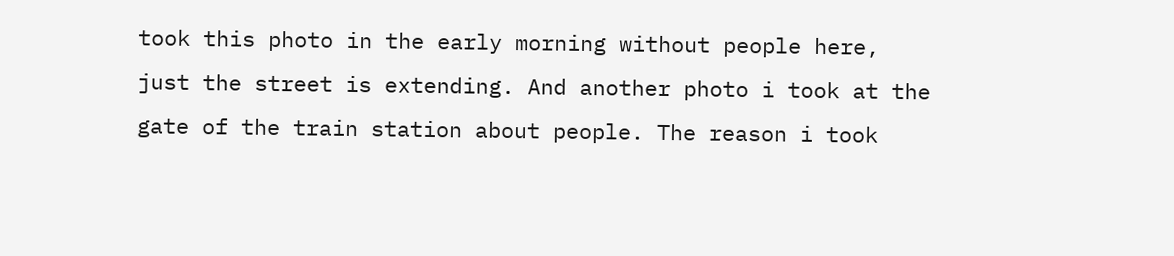took this photo in the early morning without people here, just the street is extending. And another photo i took at the gate of the train station about people. The reason i took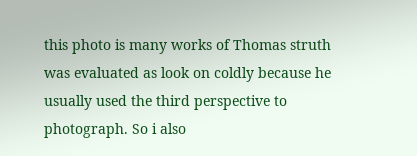this photo is many works of Thomas struth was evaluated as look on coldly because he usually used the third perspective to photograph. So i also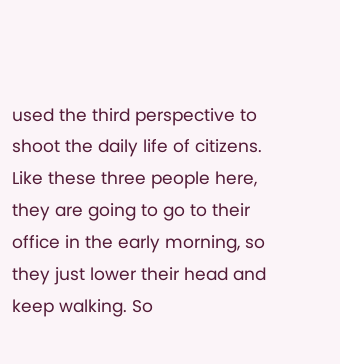used the third perspective to shoot the daily life of citizens. Like these three people here, they are going to go to their office in the early morning, so they just lower their head and keep walking. So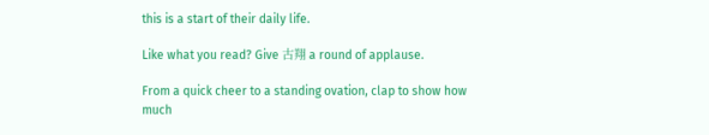this is a start of their daily life.

Like what you read? Give 古翔 a round of applause.

From a quick cheer to a standing ovation, clap to show how much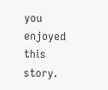you enjoyed this story.